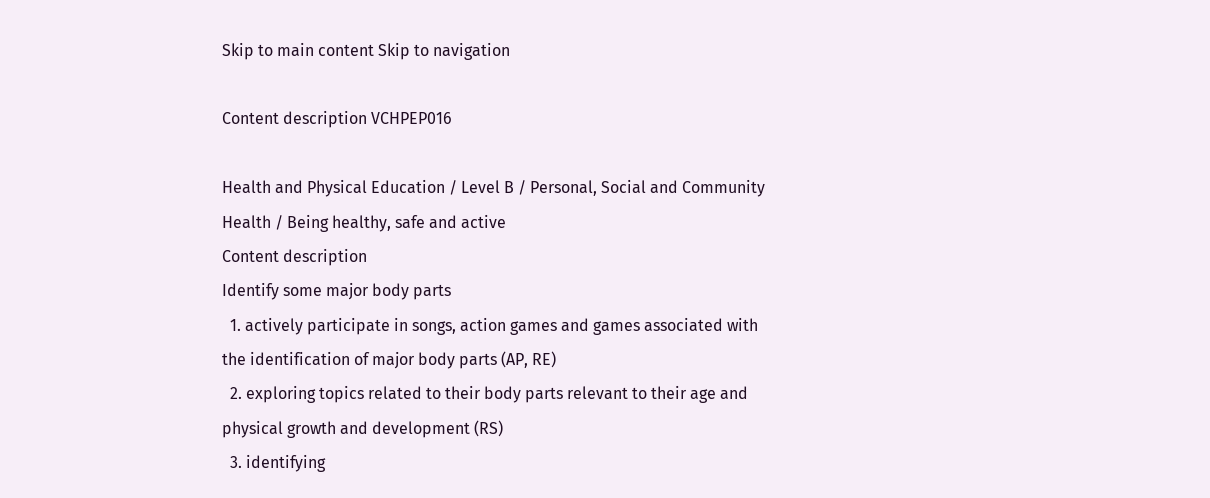Skip to main content Skip to navigation

Content description VCHPEP016

Health and Physical Education / Level B / Personal, Social and Community Health / Being healthy, safe and active
Content description
Identify some major body parts
  1. actively participate in songs, action games and games associated with the identification of major body parts (AP, RE)
  2. exploring topics related to their body parts relevant to their age and physical growth and development (RS)
  3. identifying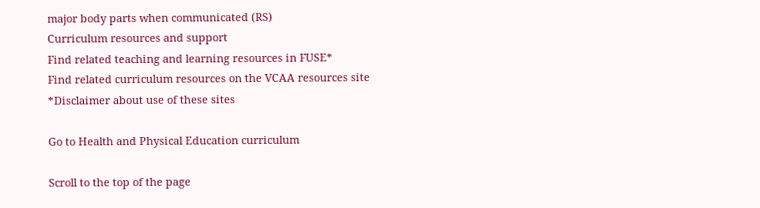major body parts when communicated (RS)
Curriculum resources and support
Find related teaching and learning resources in FUSE*
Find related curriculum resources on the VCAA resources site
*Disclaimer about use of these sites

Go to Health and Physical Education curriculum

Scroll to the top of the page